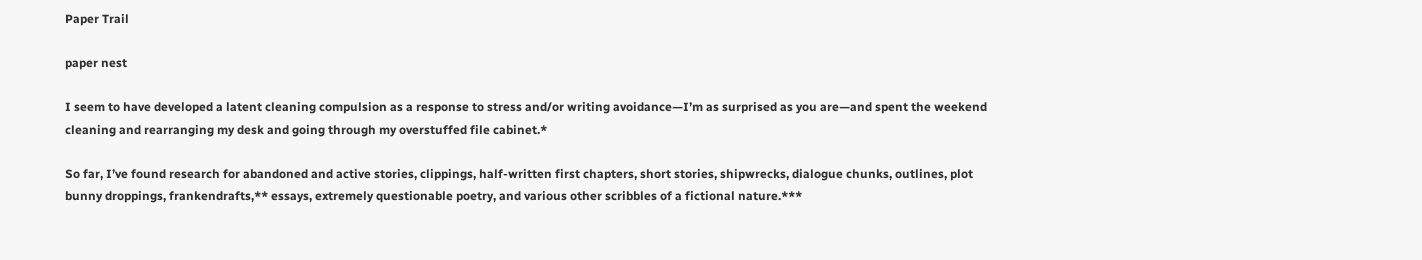Paper Trail

paper nest

I seem to have developed a latent cleaning compulsion as a response to stress and/or writing avoidance—I’m as surprised as you are—and spent the weekend cleaning and rearranging my desk and going through my overstuffed file cabinet.*

So far, I’ve found research for abandoned and active stories, clippings, half-written first chapters, short stories, shipwrecks, dialogue chunks, outlines, plot bunny droppings, frankendrafts,** essays, extremely questionable poetry, and various other scribbles of a fictional nature.***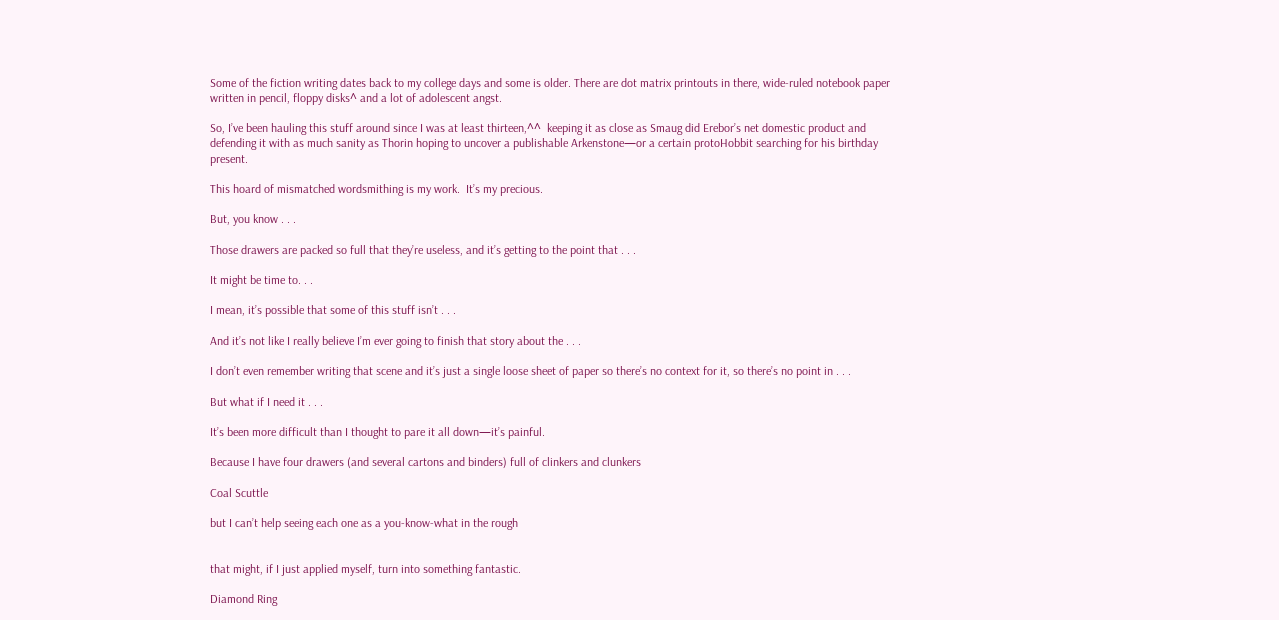Some of the fiction writing dates back to my college days and some is older. There are dot matrix printouts in there, wide-ruled notebook paper written in pencil, floppy disks^ and a lot of adolescent angst.

So, I’ve been hauling this stuff around since I was at least thirteen,^^  keeping it as close as Smaug did Erebor’s net domestic product and defending it with as much sanity as Thorin hoping to uncover a publishable Arkenstone—or a certain protoHobbit searching for his birthday present.

This hoard of mismatched wordsmithing is my work.  It’s my precious.

But, you know . . .

Those drawers are packed so full that they’re useless, and it’s getting to the point that . . .

It might be time to. . .

I mean, it’s possible that some of this stuff isn’t . . .

And it’s not like I really believe I’m ever going to finish that story about the . . .

I don’t even remember writing that scene and it’s just a single loose sheet of paper so there’s no context for it, so there’s no point in . . .

But what if I need it . . .

It’s been more difficult than I thought to pare it all down—it’s painful.

Because I have four drawers (and several cartons and binders) full of clinkers and clunkers

Coal Scuttle

but I can’t help seeing each one as a you-know-what in the rough


that might, if I just applied myself, turn into something fantastic.

Diamond Ring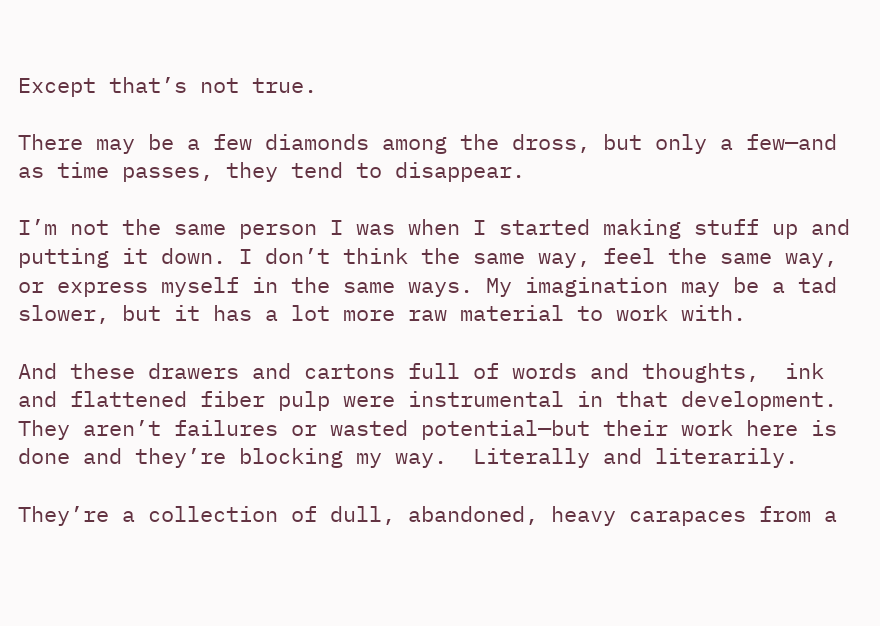Except that’s not true.

There may be a few diamonds among the dross, but only a few—and as time passes, they tend to disappear.

I’m not the same person I was when I started making stuff up and putting it down. I don’t think the same way, feel the same way, or express myself in the same ways. My imagination may be a tad slower, but it has a lot more raw material to work with.

And these drawers and cartons full of words and thoughts,  ink and flattened fiber pulp were instrumental in that development.  They aren’t failures or wasted potential—but their work here is done and they’re blocking my way.  Literally and literarily.

They’re a collection of dull, abandoned, heavy carapaces from a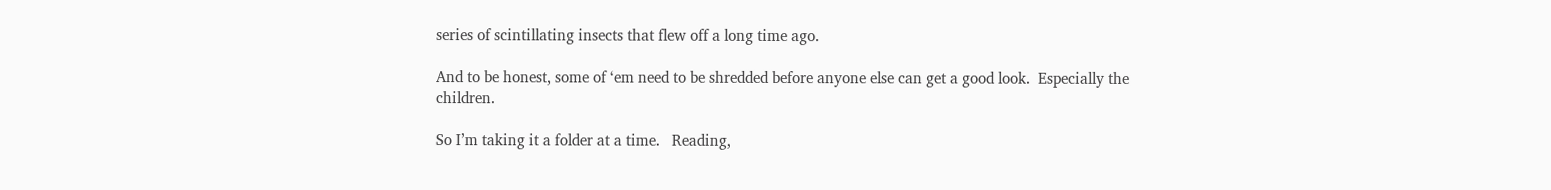series of scintillating insects that flew off a long time ago.

And to be honest, some of ‘em need to be shredded before anyone else can get a good look.  Especially the children.

So I’m taking it a folder at a time.   Reading,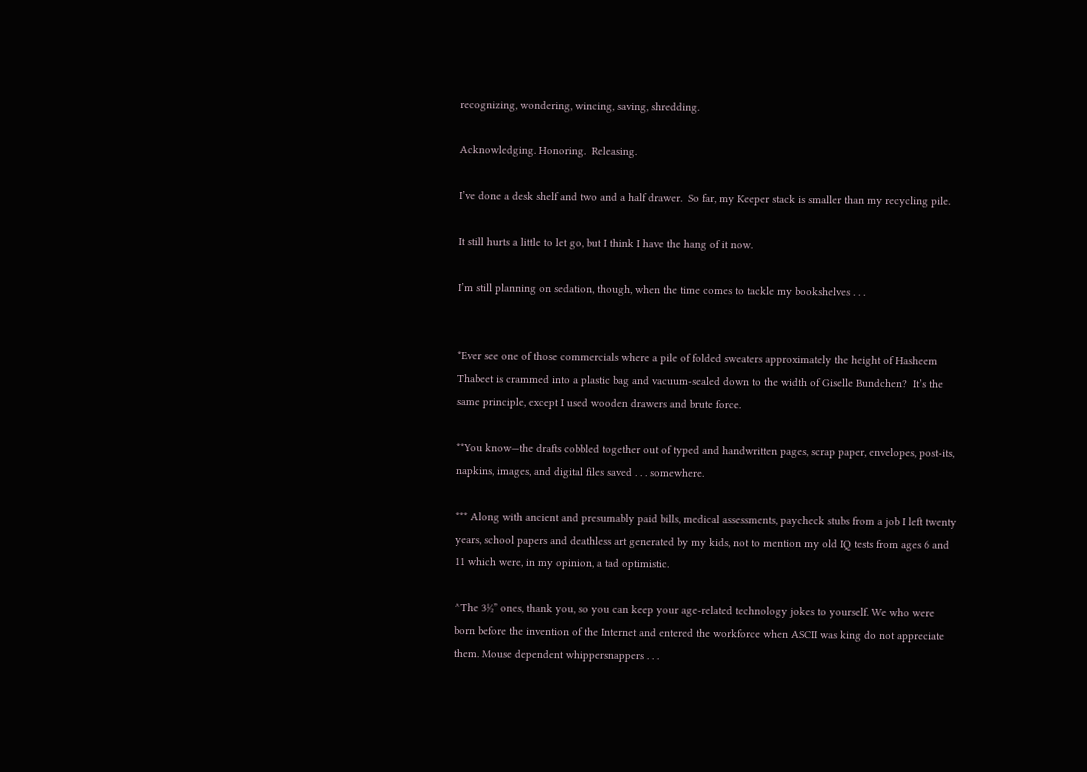recognizing, wondering, wincing, saving, shredding.

Acknowledging. Honoring.  Releasing.

I’ve done a desk shelf and two and a half drawer.  So far, my Keeper stack is smaller than my recycling pile.

It still hurts a little to let go, but I think I have the hang of it now.

I’m still planning on sedation, though, when the time comes to tackle my bookshelves . . .


*Ever see one of those commercials where a pile of folded sweaters approximately the height of Hasheem Thabeet is crammed into a plastic bag and vacuum-sealed down to the width of Giselle Bundchen?  It’s the same principle, except I used wooden drawers and brute force.

**You know—the drafts cobbled together out of typed and handwritten pages, scrap paper, envelopes, post-its, napkins, images, and digital files saved . . . somewhere.

*** Along with ancient and presumably paid bills, medical assessments, paycheck stubs from a job I left twenty years, school papers and deathless art generated by my kids, not to mention my old IQ tests from ages 6 and 11 which were, in my opinion, a tad optimistic.

^The 3½” ones, thank you, so you can keep your age-related technology jokes to yourself. We who were born before the invention of the Internet and entered the workforce when ASCII was king do not appreciate them. Mouse dependent whippersnappers . . .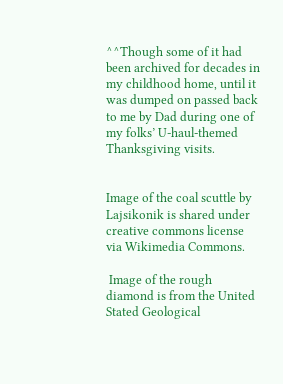^^Though some of it had been archived for decades in my childhood home, until it was dumped on passed back to me by Dad during one of my folks’ U-haul-themed Thanksgiving visits.


Image of the coal scuttle by Lajsikonik is shared under creative commons license via Wikimedia Commons.

 Image of the rough diamond is from the United Stated Geological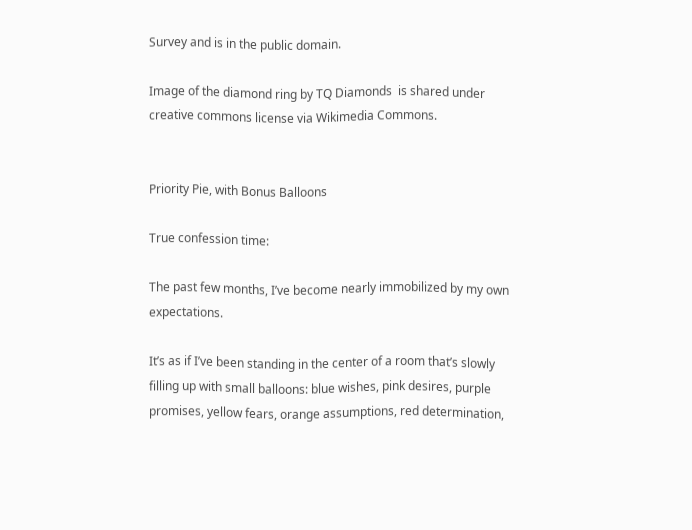Survey and is in the public domain.

Image of the diamond ring by TQ Diamonds  is shared under creative commons license via Wikimedia Commons.


Priority Pie, with Bonus Balloons

True confession time:

The past few months, I’ve become nearly immobilized by my own expectations.

It’s as if I’ve been standing in the center of a room that’s slowly filling up with small balloons: blue wishes, pink desires, purple promises, yellow fears, orange assumptions, red determination,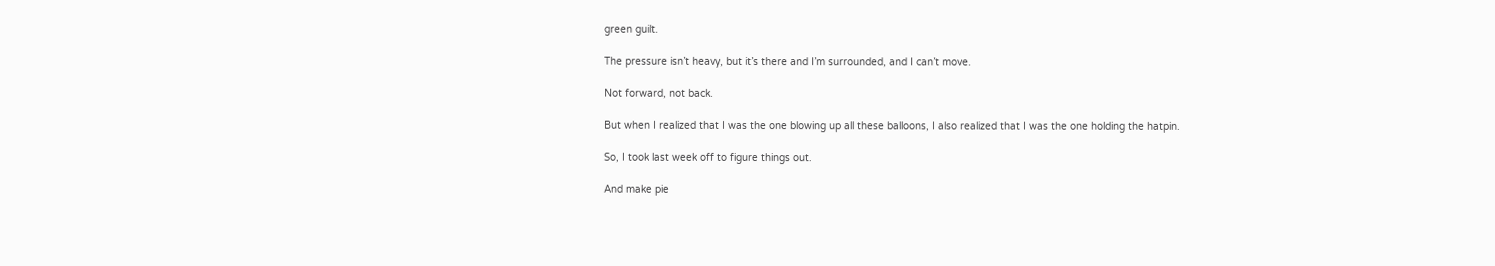green guilt.

The pressure isn’t heavy, but it’s there and I’m surrounded, and I can’t move.

Not forward, not back.

But when I realized that I was the one blowing up all these balloons, I also realized that I was the one holding the hatpin.

So, I took last week off to figure things out.

And make pie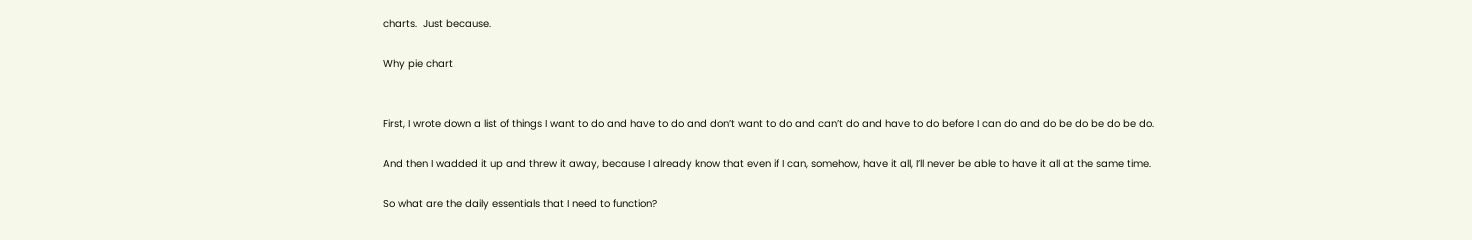charts.  Just because.

Why pie chart


First, I wrote down a list of things I want to do and have to do and don’t want to do and can’t do and have to do before I can do and do be do be do be do.

And then I wadded it up and threw it away, because I already know that even if I can, somehow, have it all, I’ll never be able to have it all at the same time.

So what are the daily essentials that I need to function?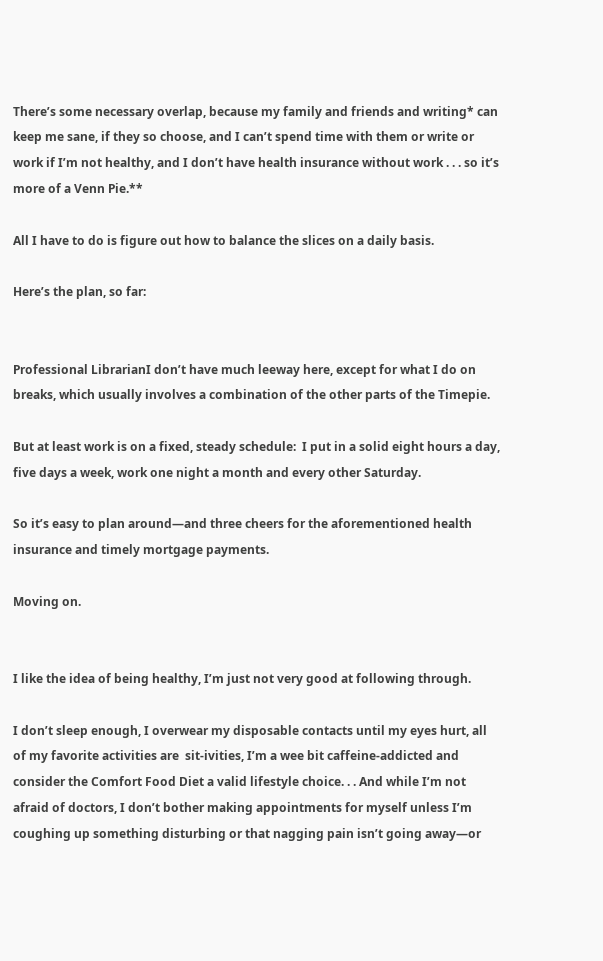There’s some necessary overlap, because my family and friends and writing* can keep me sane, if they so choose, and I can’t spend time with them or write or work if I’m not healthy, and I don’t have health insurance without work . . . so it’s more of a Venn Pie.**

All I have to do is figure out how to balance the slices on a daily basis.

Here’s the plan, so far:


Professional LibrarianI don’t have much leeway here, except for what I do on breaks, which usually involves a combination of the other parts of the Timepie.

But at least work is on a fixed, steady schedule:  I put in a solid eight hours a day, five days a week, work one night a month and every other Saturday.

So it’s easy to plan around—and three cheers for the aforementioned health insurance and timely mortgage payments.

Moving on.


I like the idea of being healthy, I’m just not very good at following through.

I don’t sleep enough, I overwear my disposable contacts until my eyes hurt, all of my favorite activities are  sit-ivities, I’m a wee bit caffeine-addicted and consider the Comfort Food Diet a valid lifestyle choice. . . And while I’m not afraid of doctors, I don’t bother making appointments for myself unless I’m coughing up something disturbing or that nagging pain isn’t going away—or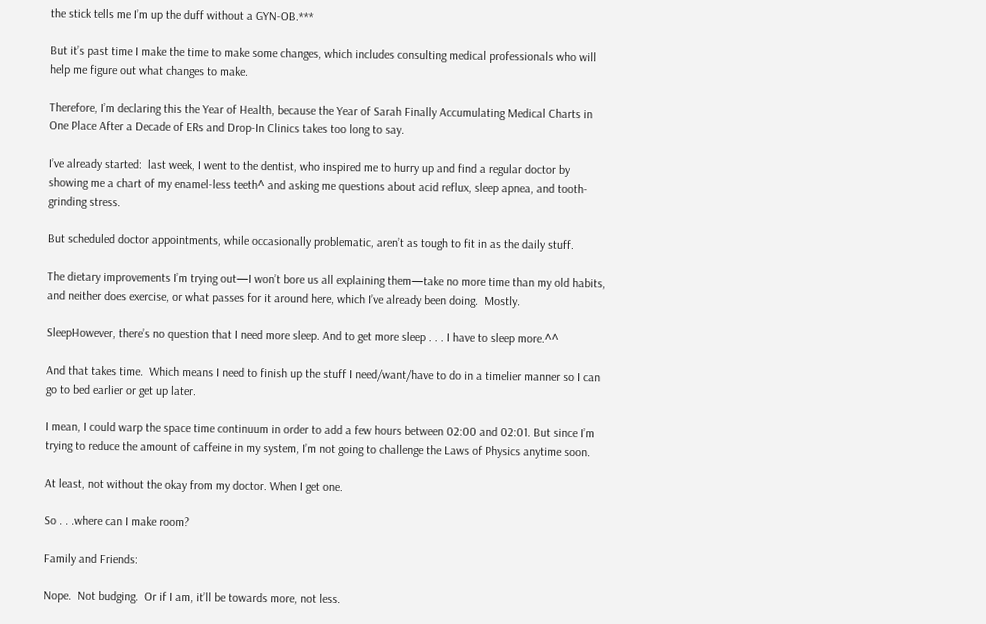the stick tells me I’m up the duff without a GYN-OB.***

But it’s past time I make the time to make some changes, which includes consulting medical professionals who will help me figure out what changes to make.

Therefore, I’m declaring this the Year of Health, because the Year of Sarah Finally Accumulating Medical Charts in One Place After a Decade of ERs and Drop-In Clinics takes too long to say.

I’ve already started:  last week, I went to the dentist, who inspired me to hurry up and find a regular doctor by showing me a chart of my enamel-less teeth^ and asking me questions about acid reflux, sleep apnea, and tooth-grinding stress.

But scheduled doctor appointments, while occasionally problematic, aren’t as tough to fit in as the daily stuff.

The dietary improvements I’m trying out—I won’t bore us all explaining them—take no more time than my old habits, and neither does exercise, or what passes for it around here, which I’ve already been doing.  Mostly.

SleepHowever, there’s no question that I need more sleep. And to get more sleep . . . I have to sleep more.^^

And that takes time.  Which means I need to finish up the stuff I need/want/have to do in a timelier manner so I can go to bed earlier or get up later.

I mean, I could warp the space time continuum in order to add a few hours between 02:00 and 02:01. But since I’m trying to reduce the amount of caffeine in my system, I’m not going to challenge the Laws of Physics anytime soon.

At least, not without the okay from my doctor. When I get one.

So . . .where can I make room?

Family and Friends:

Nope.  Not budging.  Or if I am, it’ll be towards more, not less.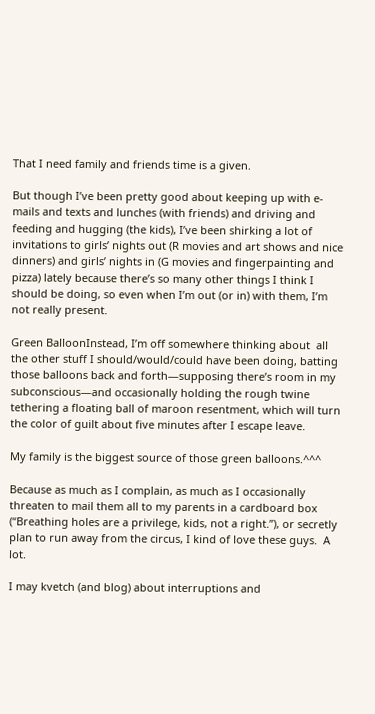That I need family and friends time is a given.

But though I’ve been pretty good about keeping up with e-mails and texts and lunches (with friends) and driving and feeding and hugging (the kids), I’ve been shirking a lot of invitations to girls’ nights out (R movies and art shows and nice dinners) and girls’ nights in (G movies and fingerpainting and pizza) lately because there’s so many other things I think I should be doing, so even when I’m out (or in) with them, I’m not really present.

Green BalloonInstead, I’m off somewhere thinking about  all the other stuff I should/would/could have been doing, batting those balloons back and forth—supposing there’s room in my subconscious—and occasionally holding the rough twine tethering a floating ball of maroon resentment, which will turn the color of guilt about five minutes after I escape leave.

My family is the biggest source of those green balloons.^^^

Because as much as I complain, as much as I occasionally threaten to mail them all to my parents in a cardboard box (“Breathing holes are a privilege, kids, not a right.”), or secretly plan to run away from the circus, I kind of love these guys.  A lot.

I may kvetch (and blog) about interruptions and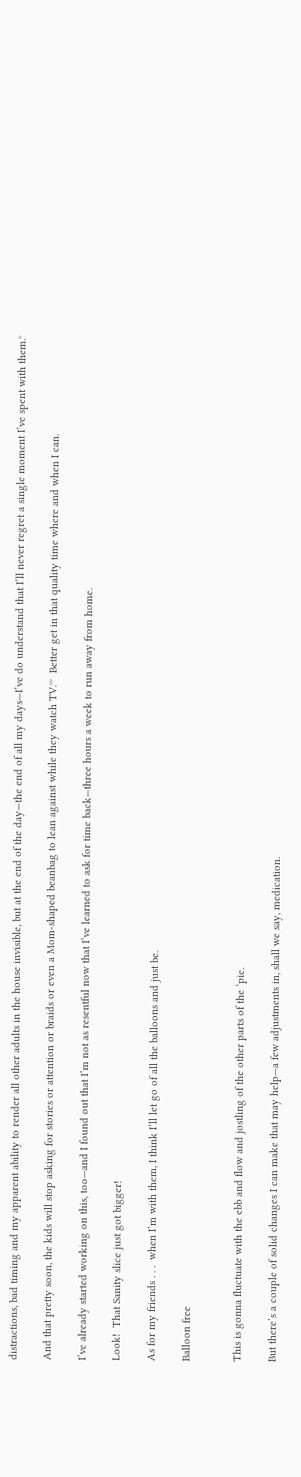distractions, bad timing and my apparent ability to render all other adults in the house invisible, but at the end of the day—the end of all my days—I’ve do understand that I’ll never regret a single moment I’ve spent with them.°

And that pretty soon, the kids will stop asking for stories or attention or braids or even a Mom-shaped beanbag to lean against while they watch TV.°°  Better get in that quality time where and when I can.

I’ve already started working on this, too—and I found out that I’m not as resentful now that I’ve learned to ask for time back—three hours a week to run away from home.

Look!  That Sanity slice just got bigger!

As for my friends . . .  when I’m with them, I think I’ll let go of all the balloons and just be.

Balloon free


This is gonna fluctuate with the ebb and flow and jostling of the other parts of the ‘pie.

But there’s a couple of solid changes I can make that may help—a few adjustments in, shall we say, medication.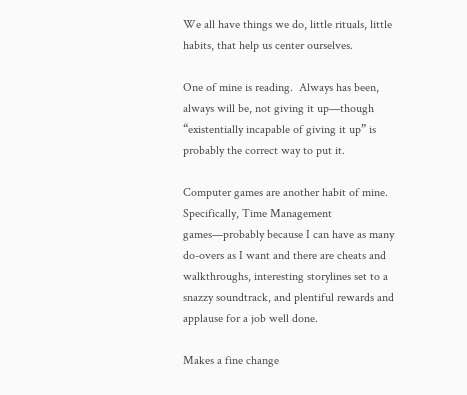We all have things we do, little rituals, little habits, that help us center ourselves.

One of mine is reading.  Always has been, always will be, not giving it up—though “existentially incapable of giving it up” is probably the correct way to put it.

Computer games are another habit of mine.  Specifically, Time Management games—probably because I can have as many do-overs as I want and there are cheats and walkthroughs, interesting storylines set to a snazzy soundtrack, and plentiful rewards and applause for a job well done.

Makes a fine change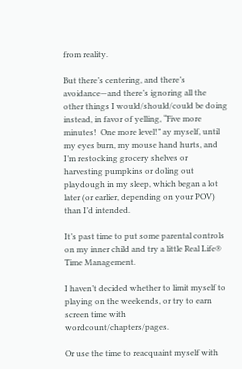from reality.

But there’s centering, and there’s avoidance—and there’s ignoring all the other things I would/should/could be doing instead, in favor of yelling, “Five more minutes!  One more level!” ay myself, until my eyes burn, my mouse hand hurts, and I’m restocking grocery shelves or harvesting pumpkins or doling out playdough in my sleep, which began a lot later (or earlier, depending on your POV) than I’d intended.

It’s past time to put some parental controls on my inner child and try a little Real Life® Time Management.

I haven’t decided whether to limit myself to playing on the weekends, or try to earn screen time with wordcount/chapters/pages.

Or use the time to reacquaint myself with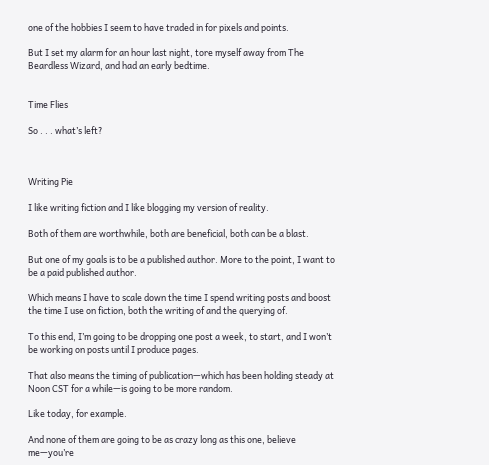one of the hobbies I seem to have traded in for pixels and points.

But I set my alarm for an hour last night, tore myself away from The Beardless Wizard, and had an early bedtime.


Time Flies

So . . . what’s left?



Writing Pie

I like writing fiction and I like blogging my version of reality.

Both of them are worthwhile, both are beneficial, both can be a blast.

But one of my goals is to be a published author. More to the point, I want to be a paid published author.

Which means I have to scale down the time I spend writing posts and boost the time I use on fiction, both the writing of and the querying of.

To this end, I’m going to be dropping one post a week, to start, and I won’t be working on posts until I produce pages.

That also means the timing of publication—which has been holding steady at Noon CST for a while—is going to be more random.

Like today, for example.

And none of them are going to be as crazy long as this one, believe me—you’re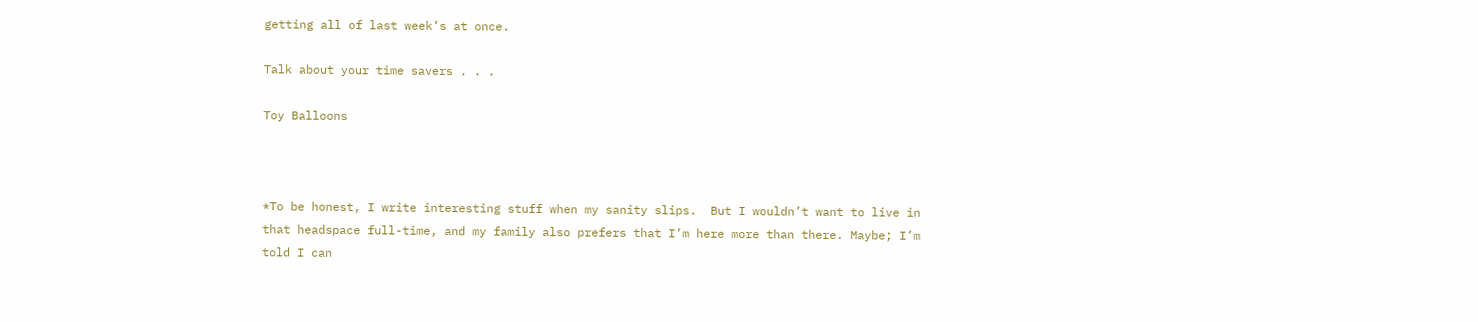getting all of last week’s at once.

Talk about your time savers . . .

Toy Balloons



*To be honest, I write interesting stuff when my sanity slips.  But I wouldn’t want to live in that headspace full-time, and my family also prefers that I’m here more than there. Maybe; I’m told I can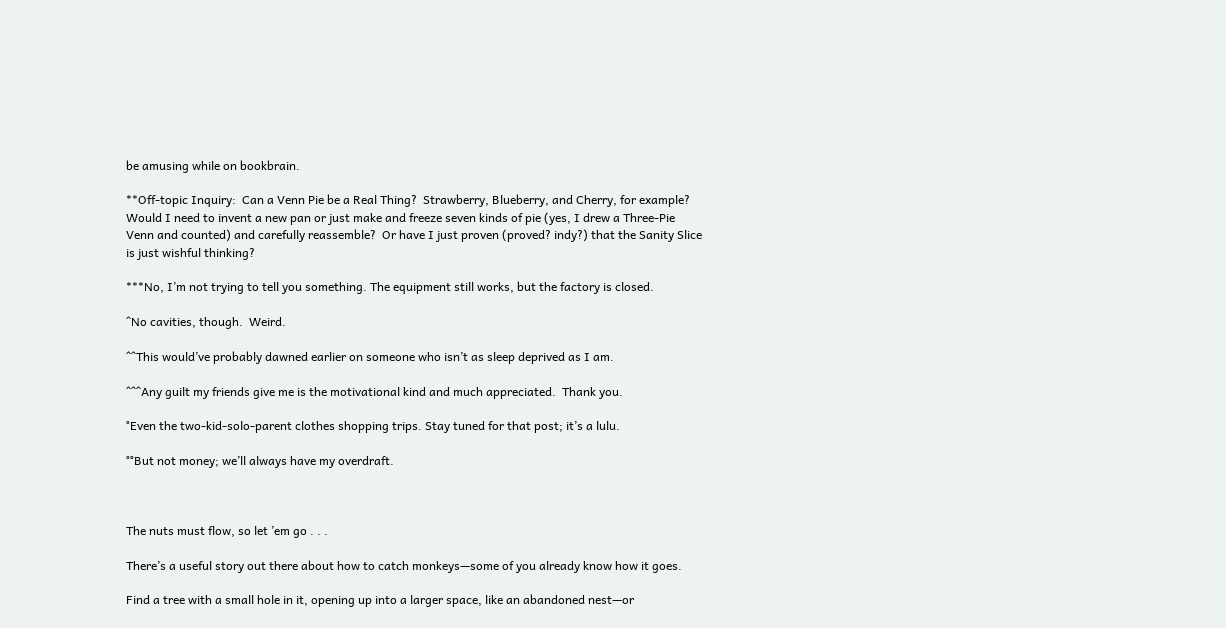be amusing while on bookbrain.

**Off-topic Inquiry:  Can a Venn Pie be a Real Thing?  Strawberry, Blueberry, and Cherry, for example? Would I need to invent a new pan or just make and freeze seven kinds of pie (yes, I drew a Three-Pie Venn and counted) and carefully reassemble?  Or have I just proven (proved? indy?) that the Sanity Slice is just wishful thinking?

***No, I’m not trying to tell you something. The equipment still works, but the factory is closed.

^No cavities, though.  Weird.

^^This would’ve probably dawned earlier on someone who isn’t as sleep deprived as I am.

^^^Any guilt my friends give me is the motivational kind and much appreciated.  Thank you.

°Even the two-kid-solo-parent clothes shopping trips. Stay tuned for that post; it’s a lulu.

°°But not money; we’ll always have my overdraft.



The nuts must flow, so let ’em go . . .

There’s a useful story out there about how to catch monkeys—some of you already know how it goes.

Find a tree with a small hole in it, opening up into a larger space, like an abandoned nest—or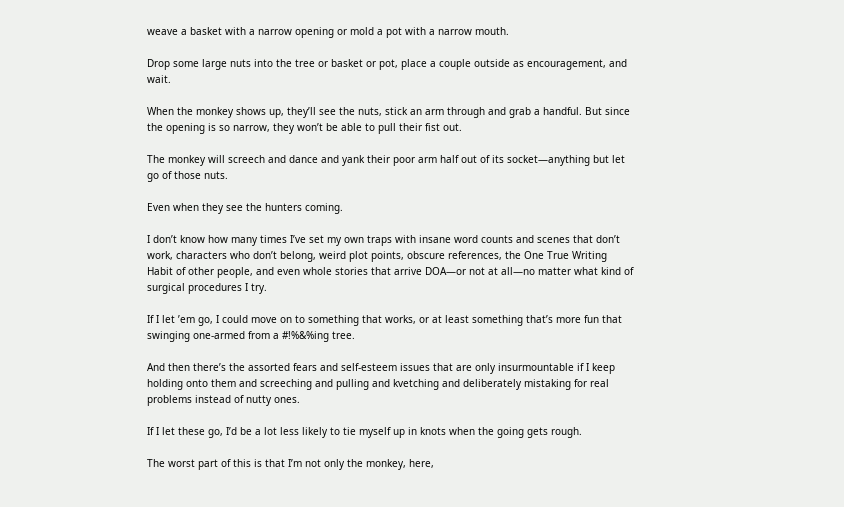weave a basket with a narrow opening or mold a pot with a narrow mouth.

Drop some large nuts into the tree or basket or pot, place a couple outside as encouragement, and wait.

When the monkey shows up, they’ll see the nuts, stick an arm through and grab a handful. But since the opening is so narrow, they won’t be able to pull their fist out.

The monkey will screech and dance and yank their poor arm half out of its socket—anything but let go of those nuts.

Even when they see the hunters coming.

I don’t know how many times I’ve set my own traps with insane word counts and scenes that don’t work, characters who don’t belong, weird plot points, obscure references, the One True Writing Habit of other people, and even whole stories that arrive DOA—or not at all—no matter what kind of surgical procedures I try.

If I let ’em go, I could move on to something that works, or at least something that’s more fun that swinging one-armed from a #!%&%ing tree.

And then there’s the assorted fears and self-esteem issues that are only insurmountable if I keep holding onto them and screeching and pulling and kvetching and deliberately mistaking for real problems instead of nutty ones.

If I let these go, I’d be a lot less likely to tie myself up in knots when the going gets rough.

The worst part of this is that I’m not only the monkey, here,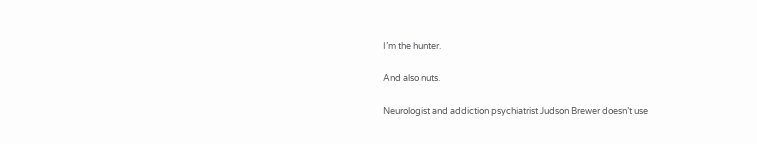I’m the hunter.

And also nuts.

Neurologist and addiction psychiatrist Judson Brewer doesn’t use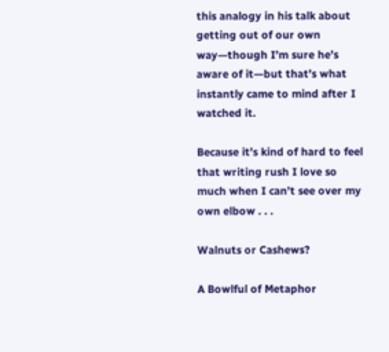this analogy in his talk about getting out of our own way—though I’m sure he’s aware of it—but that’s what instantly came to mind after I watched it.

Because it’s kind of hard to feel that writing rush I love so much when I can’t see over my own elbow . . .

Walnuts or Cashews?

A Bowlful of Metaphor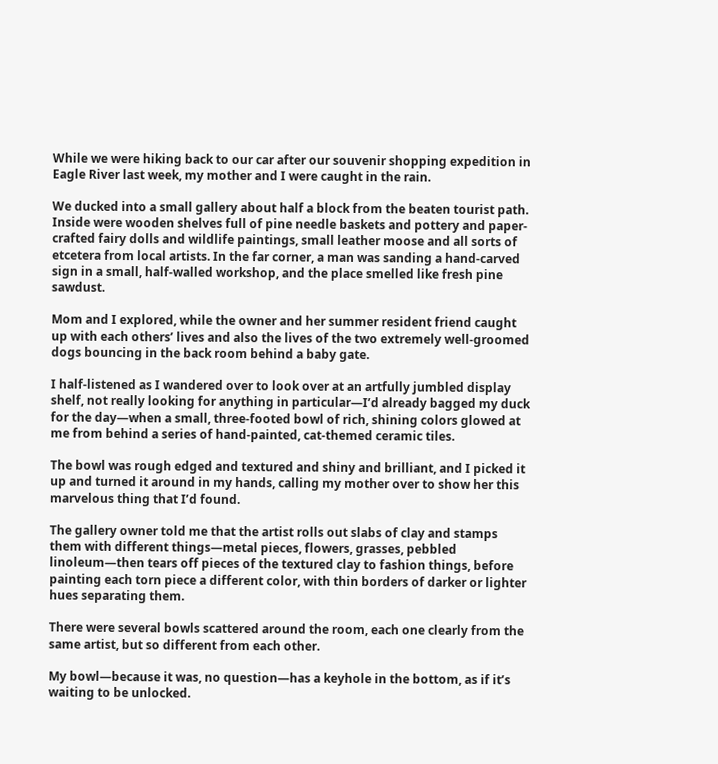While we were hiking back to our car after our souvenir shopping expedition in Eagle River last week, my mother and I were caught in the rain.

We ducked into a small gallery about half a block from the beaten tourist path.  Inside were wooden shelves full of pine needle baskets and pottery and paper-crafted fairy dolls and wildlife paintings, small leather moose and all sorts of etcetera from local artists. In the far corner, a man was sanding a hand-carved sign in a small, half-walled workshop, and the place smelled like fresh pine sawdust.

Mom and I explored, while the owner and her summer resident friend caught up with each others’ lives and also the lives of the two extremely well-groomed dogs bouncing in the back room behind a baby gate.

I half-listened as I wandered over to look over at an artfully jumbled display shelf, not really looking for anything in particular—I’d already bagged my duck for the day—when a small, three-footed bowl of rich, shining colors glowed at me from behind a series of hand-painted, cat-themed ceramic tiles.

The bowl was rough edged and textured and shiny and brilliant, and I picked it up and turned it around in my hands, calling my mother over to show her this marvelous thing that I’d found.

The gallery owner told me that the artist rolls out slabs of clay and stamps them with different things—metal pieces, flowers, grasses, pebbled linoleum—then tears off pieces of the textured clay to fashion things, before painting each torn piece a different color, with thin borders of darker or lighter hues separating them.

There were several bowls scattered around the room, each one clearly from the same artist, but so different from each other.

My bowl—because it was, no question—has a keyhole in the bottom, as if it’s waiting to be unlocked.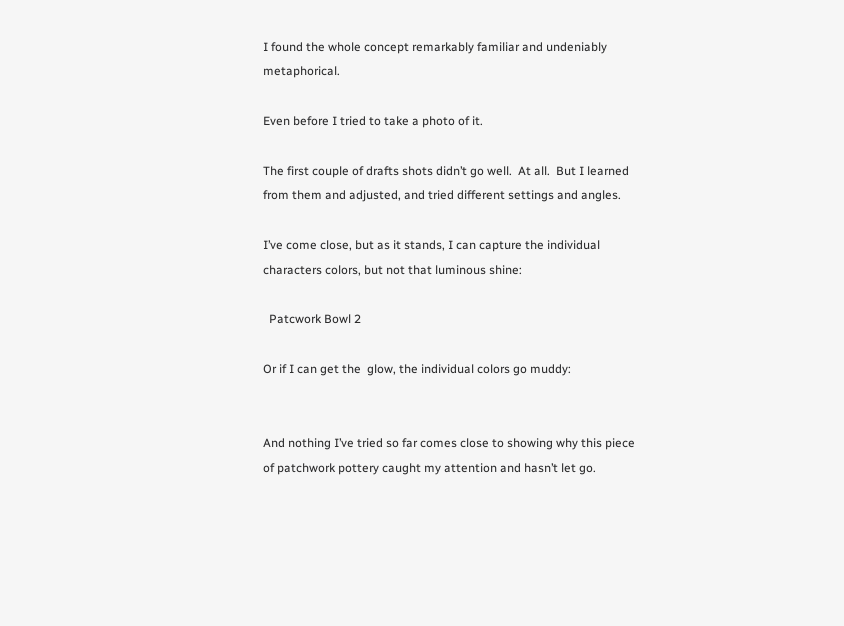I found the whole concept remarkably familiar and undeniably metaphorical.

Even before I tried to take a photo of it.

The first couple of drafts shots didn’t go well.  At all.  But I learned from them and adjusted, and tried different settings and angles.

I’ve come close, but as it stands, I can capture the individual characters colors, but not that luminous shine:

  Patcwork Bowl 2

Or if I can get the  glow, the individual colors go muddy:


And nothing I’ve tried so far comes close to showing why this piece of patchwork pottery caught my attention and hasn’t let go.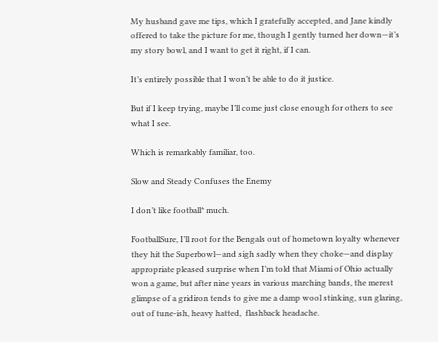My husband gave me tips, which I gratefully accepted, and Jane kindly offered to take the picture for me, though I gently turned her down—it’s my story bowl, and I want to get it right, if I can.

It’s entirely possible that I won’t be able to do it justice.

But if I keep trying, maybe I’ll come just close enough for others to see what I see.

Which is remarkably familiar, too.

Slow and Steady Confuses the Enemy

I don’t like football* much.

FootballSure, I’ll root for the Bengals out of hometown loyalty whenever they hit the Superbowl—and sigh sadly when they choke—and display appropriate pleased surprise when I’m told that Miami of Ohio actually won a game, but after nine years in various marching bands, the merest glimpse of a gridiron tends to give me a damp wool stinking, sun glaring, out of tune-ish, heavy hatted,  flashback headache.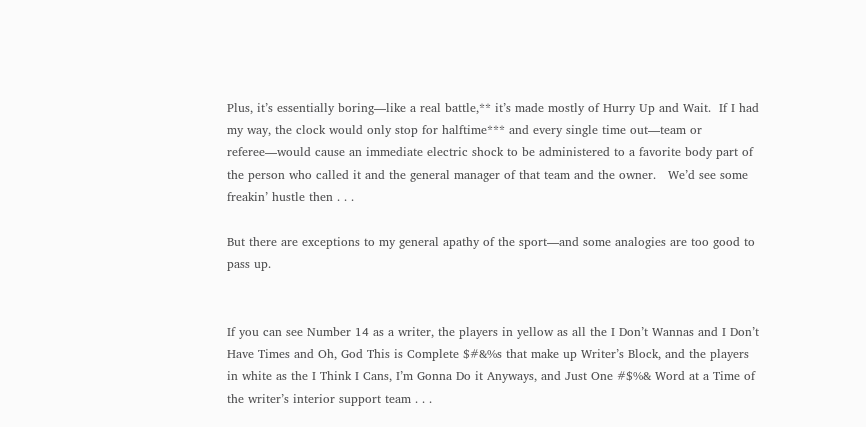Plus, it’s essentially boring—like a real battle,** it’s made mostly of Hurry Up and Wait.  If I had my way, the clock would only stop for halftime*** and every single time out—team or referee—would cause an immediate electric shock to be administered to a favorite body part of the person who called it and the general manager of that team and the owner.   We’d see some freakin’ hustle then . . .

But there are exceptions to my general apathy of the sport—and some analogies are too good to pass up.


If you can see Number 14 as a writer, the players in yellow as all the I Don’t Wannas and I Don’t Have Times and Oh, God This is Complete $#&%s that make up Writer’s Block, and the players in white as the I Think I Cans, I’m Gonna Do it Anyways, and Just One #$%& Word at a Time of the writer’s interior support team . . .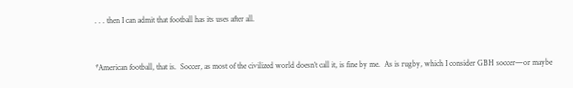. . . then I can admit that football has its uses after all.


*American football, that is.  Soccer, as most of the civilized world doesn’t call it, is fine by me.  As is rugby, which I consider GBH soccer—or maybe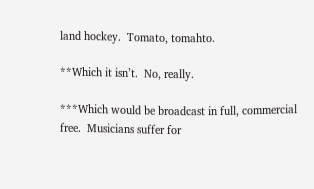land hockey.  Tomato, tomahto.

**Which it isn’t.  No, really.

***Which would be broadcast in full, commercial free.  Musicians suffer for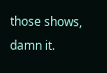those shows, damn it.